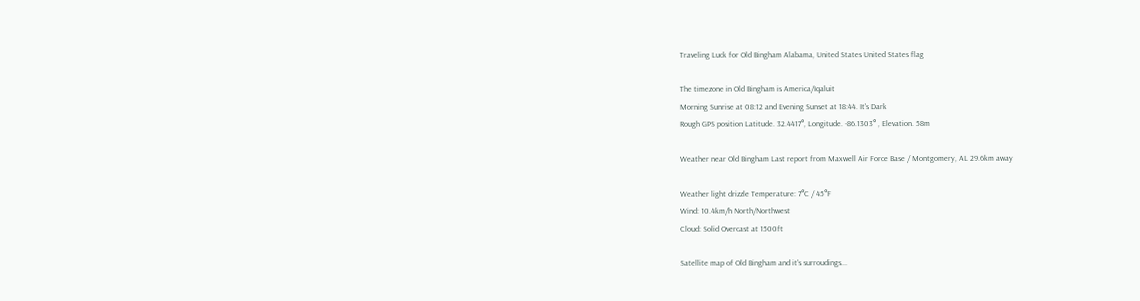Traveling Luck for Old Bingham Alabama, United States United States flag

The timezone in Old Bingham is America/Iqaluit
Morning Sunrise at 08:12 and Evening Sunset at 18:44. It's Dark
Rough GPS position Latitude. 32.4417°, Longitude. -86.1303° , Elevation. 58m

Weather near Old Bingham Last report from Maxwell Air Force Base / Montgomery, AL 29.6km away

Weather light drizzle Temperature: 7°C / 45°F
Wind: 10.4km/h North/Northwest
Cloud: Solid Overcast at 1500ft

Satellite map of Old Bingham and it's surroudings...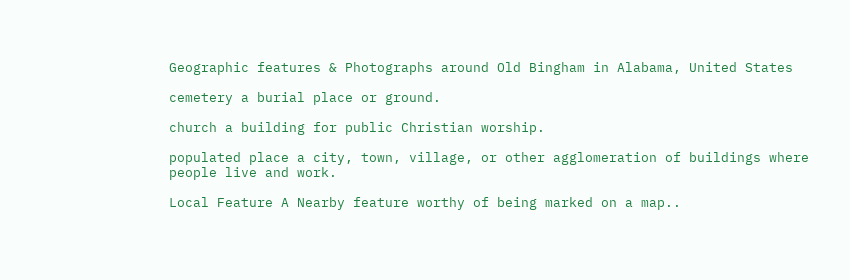Geographic features & Photographs around Old Bingham in Alabama, United States

cemetery a burial place or ground.

church a building for public Christian worship.

populated place a city, town, village, or other agglomeration of buildings where people live and work.

Local Feature A Nearby feature worthy of being marked on a map..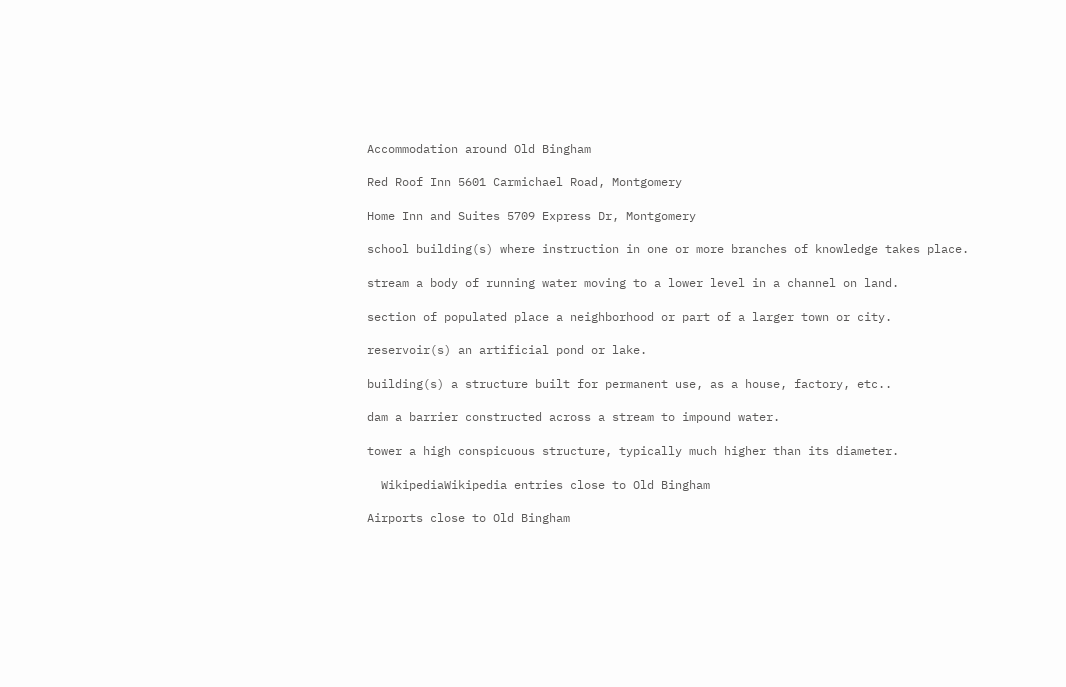Accommodation around Old Bingham

Red Roof Inn 5601 Carmichael Road, Montgomery

Home Inn and Suites 5709 Express Dr, Montgomery

school building(s) where instruction in one or more branches of knowledge takes place.

stream a body of running water moving to a lower level in a channel on land.

section of populated place a neighborhood or part of a larger town or city.

reservoir(s) an artificial pond or lake.

building(s) a structure built for permanent use, as a house, factory, etc..

dam a barrier constructed across a stream to impound water.

tower a high conspicuous structure, typically much higher than its diameter.

  WikipediaWikipedia entries close to Old Bingham

Airports close to Old Bingham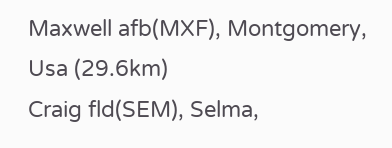Maxwell afb(MXF), Montgomery, Usa (29.6km)
Craig fld(SEM), Selma,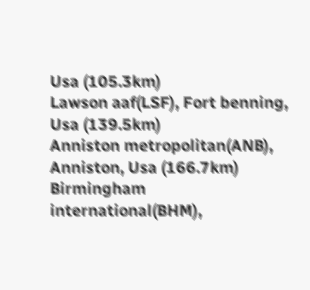Usa (105.3km)
Lawson aaf(LSF), Fort benning, Usa (139.5km)
Anniston metropolitan(ANB), Anniston, Usa (166.7km)
Birmingham international(BHM),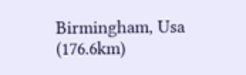Birmingham, Usa (176.6km)